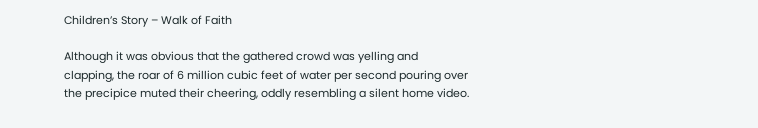Children’s Story – Walk of Faith

Although it was obvious that the gathered crowd was yelling and clapping, the roar of 6 million cubic feet of water per second pouring over the precipice muted their cheering, oddly resembling a silent home video.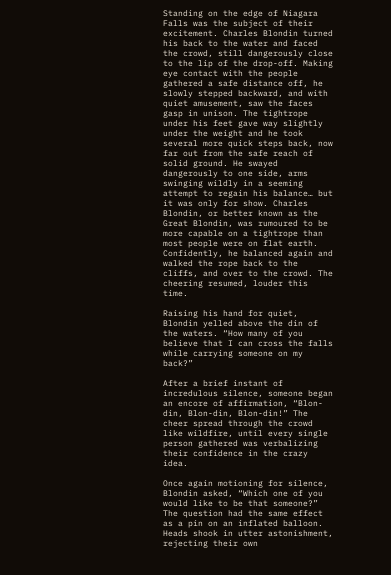Standing on the edge of Niagara Falls was the subject of their excitement. Charles Blondin turned his back to the water and faced the crowd, still dangerously close to the lip of the drop-off. Making eye contact with the people gathered a safe distance off, he slowly stepped backward, and with quiet amusement, saw the faces gasp in unison. The tightrope under his feet gave way slightly under the weight and he took several more quick steps back, now far out from the safe reach of solid ground. He swayed dangerously to one side, arms swinging wildly in a seeming attempt to regain his balance… but it was only for show. Charles Blondin, or better known as the Great Blondin, was rumoured to be more capable on a tightrope than most people were on flat earth. Confidently, he balanced again and walked the rope back to the cliffs, and over to the crowd. The cheering resumed, louder this time.

Raising his hand for quiet, Blondin yelled above the din of the waters. “How many of you believe that I can cross the falls while carrying someone on my back?”

After a brief instant of incredulous silence, someone began an encore of affirmation, “Blon-din, Blon-din, Blon-din!” The cheer spread through the crowd like wildfire, until every single person gathered was verbalizing their confidence in the crazy idea.

Once again motioning for silence, Blondin asked, “Which one of you would like to be that someone?” The question had the same effect as a pin on an inflated balloon. Heads shook in utter astonishment, rejecting their own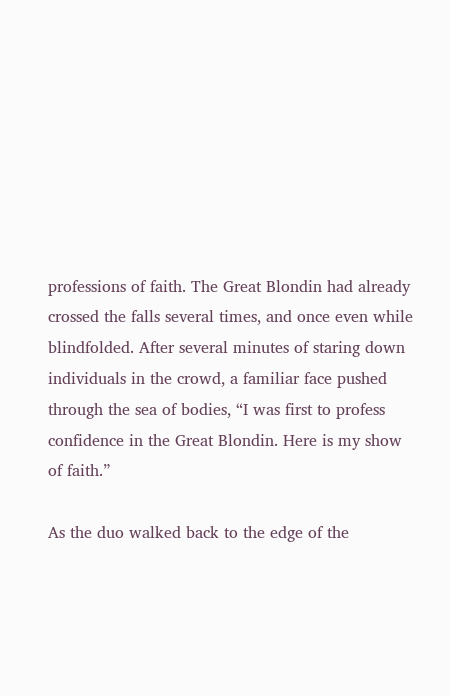professions of faith. The Great Blondin had already crossed the falls several times, and once even while blindfolded. After several minutes of staring down individuals in the crowd, a familiar face pushed through the sea of bodies, “I was first to profess confidence in the Great Blondin. Here is my show of faith.”

As the duo walked back to the edge of the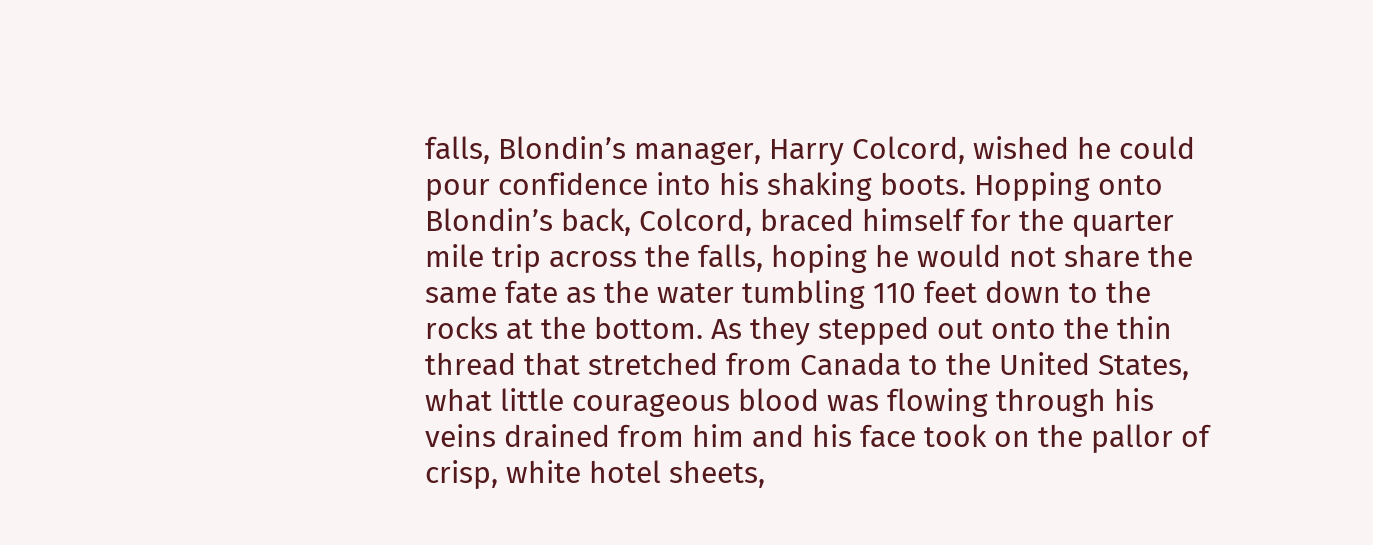falls, Blondin’s manager, Harry Colcord, wished he could pour confidence into his shaking boots. Hopping onto Blondin’s back, Colcord, braced himself for the quarter mile trip across the falls, hoping he would not share the same fate as the water tumbling 110 feet down to the rocks at the bottom. As they stepped out onto the thin thread that stretched from Canada to the United States, what little courageous blood was flowing through his veins drained from him and his face took on the pallor of crisp, white hotel sheets,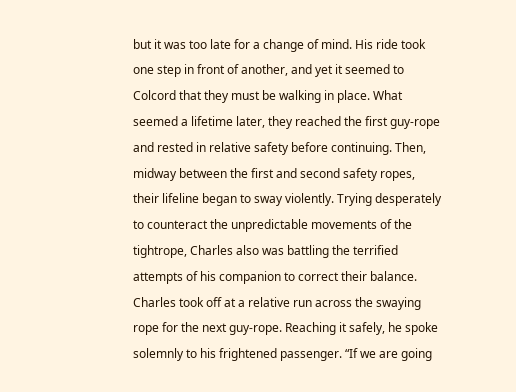but it was too late for a change of mind. His ride took one step in front of another, and yet it seemed to Colcord that they must be walking in place. What seemed a lifetime later, they reached the first guy-rope and rested in relative safety before continuing. Then, midway between the first and second safety ropes, their lifeline began to sway violently. Trying desperately to counteract the unpredictable movements of the tightrope, Charles also was battling the terrified attempts of his companion to correct their balance. Charles took off at a relative run across the swaying rope for the next guy-rope. Reaching it safely, he spoke solemnly to his frightened passenger. “If we are going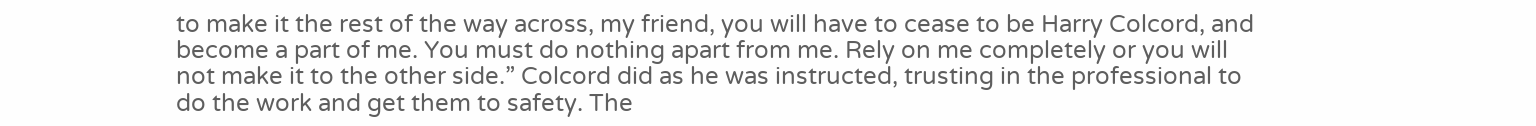to make it the rest of the way across, my friend, you will have to cease to be Harry Colcord, and become a part of me. You must do nothing apart from me. Rely on me completely or you will not make it to the other side.” Colcord did as he was instructed, trusting in the professional to do the work and get them to safety. The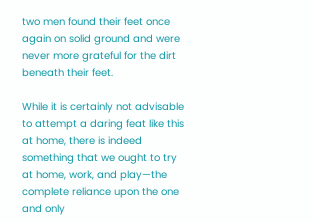two men found their feet once again on solid ground and were never more grateful for the dirt beneath their feet.

While it is certainly not advisable to attempt a daring feat like this at home, there is indeed something that we ought to try at home, work, and play—the complete reliance upon the one and only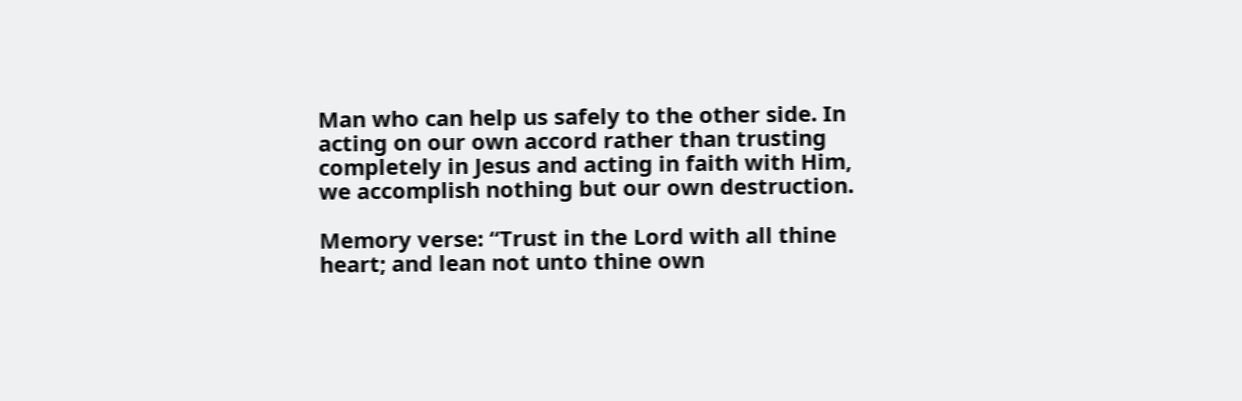Man who can help us safely to the other side. In acting on our own accord rather than trusting completely in Jesus and acting in faith with Him, we accomplish nothing but our own destruction.

Memory verse: “Trust in the Lord with all thine heart; and lean not unto thine own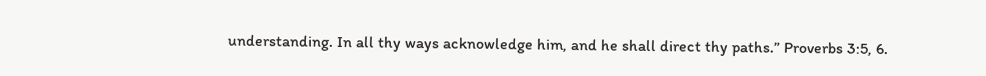understanding. In all thy ways acknowledge him, and he shall direct thy paths.” Proverbs 3:5, 6.